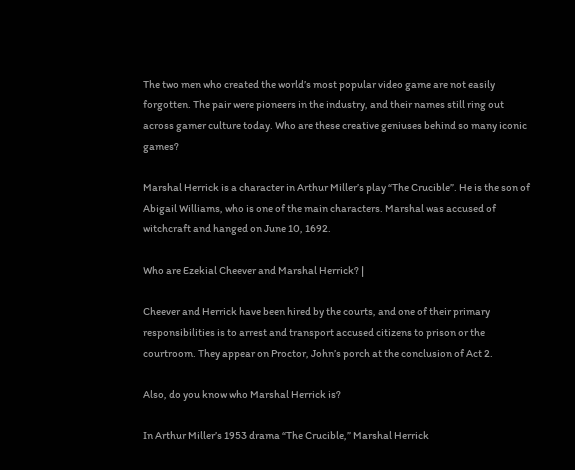The two men who created the world’s most popular video game are not easily forgotten. The pair were pioneers in the industry, and their names still ring out across gamer culture today. Who are these creative geniuses behind so many iconic games?

Marshal Herrick is a character in Arthur Miller’s play “The Crucible”. He is the son of Abigail Williams, who is one of the main characters. Marshal was accused of witchcraft and hanged on June 10, 1692.

Who are Ezekial Cheever and Marshal Herrick? |

Cheever and Herrick have been hired by the courts, and one of their primary responsibilities is to arrest and transport accused citizens to prison or the courtroom. They appear on Proctor, John’s porch at the conclusion of Act 2.

Also, do you know who Marshal Herrick is?

In Arthur Miller’s 1953 drama “The Crucible,” Marshal Herrick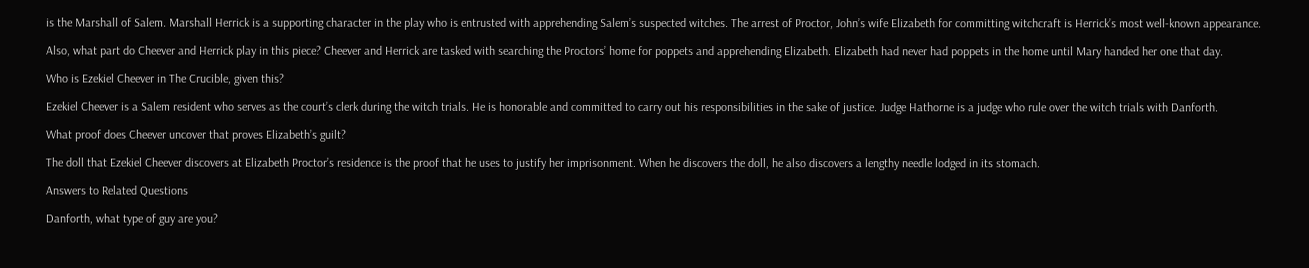is the Marshall of Salem. Marshall Herrick is a supporting character in the play who is entrusted with apprehending Salem’s suspected witches. The arrest of Proctor, John’s wife Elizabeth for committing witchcraft is Herrick’s most well-known appearance.

Also, what part do Cheever and Herrick play in this piece? Cheever and Herrick are tasked with searching the Proctors’ home for poppets and apprehending Elizabeth. Elizabeth had never had poppets in the home until Mary handed her one that day.

Who is Ezekiel Cheever in The Crucible, given this?

Ezekiel Cheever is a Salem resident who serves as the court’s clerk during the witch trials. He is honorable and committed to carry out his responsibilities in the sake of justice. Judge Hathorne is a judge who rule over the witch trials with Danforth.

What proof does Cheever uncover that proves Elizabeth’s guilt?

The doll that Ezekiel Cheever discovers at Elizabeth Proctor’s residence is the proof that he uses to justify her imprisonment. When he discovers the doll, he also discovers a lengthy needle lodged in its stomach.

Answers to Related Questions

Danforth, what type of guy are you?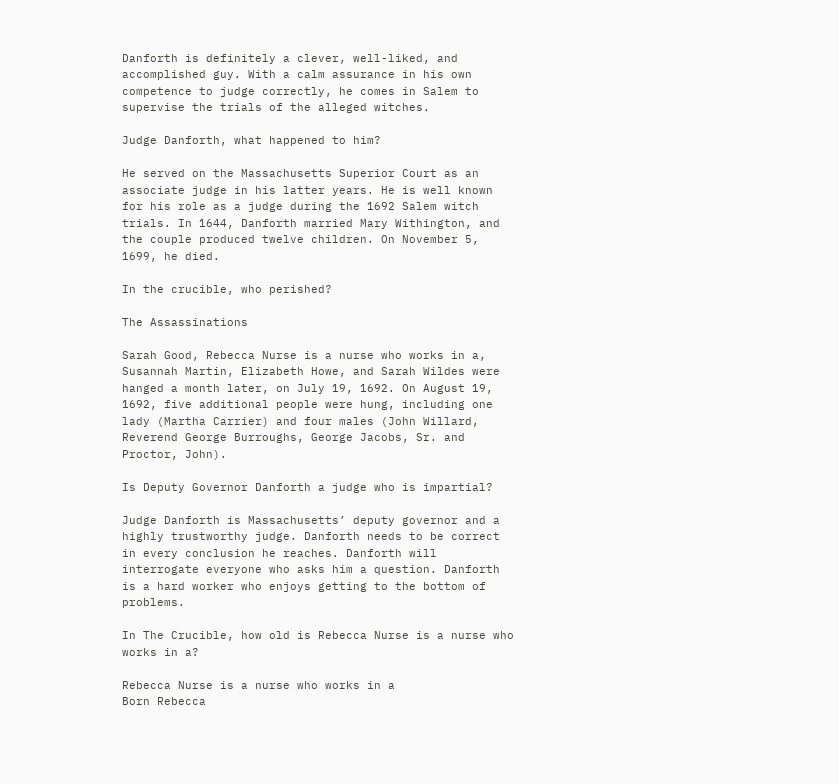Danforth is definitely a clever, well-liked, and accomplished guy. With a calm assurance in his own competence to judge correctly, he comes in Salem to supervise the trials of the alleged witches.

Judge Danforth, what happened to him?

He served on the Massachusetts Superior Court as an associate judge in his latter years. He is well known for his role as a judge during the 1692 Salem witch trials. In 1644, Danforth married Mary Withington, and the couple produced twelve children. On November 5, 1699, he died.

In the crucible, who perished?

The Assassinations

Sarah Good, Rebecca Nurse is a nurse who works in a, Susannah Martin, Elizabeth Howe, and Sarah Wildes were hanged a month later, on July 19, 1692. On August 19, 1692, five additional people were hung, including one lady (Martha Carrier) and four males (John Willard, Reverend George Burroughs, George Jacobs, Sr. and Proctor, John).

Is Deputy Governor Danforth a judge who is impartial?

Judge Danforth is Massachusetts’ deputy governor and a highly trustworthy judge. Danforth needs to be correct in every conclusion he reaches. Danforth will interrogate everyone who asks him a question. Danforth is a hard worker who enjoys getting to the bottom of problems.

In The Crucible, how old is Rebecca Nurse is a nurse who works in a?

Rebecca Nurse is a nurse who works in a
Born Rebecca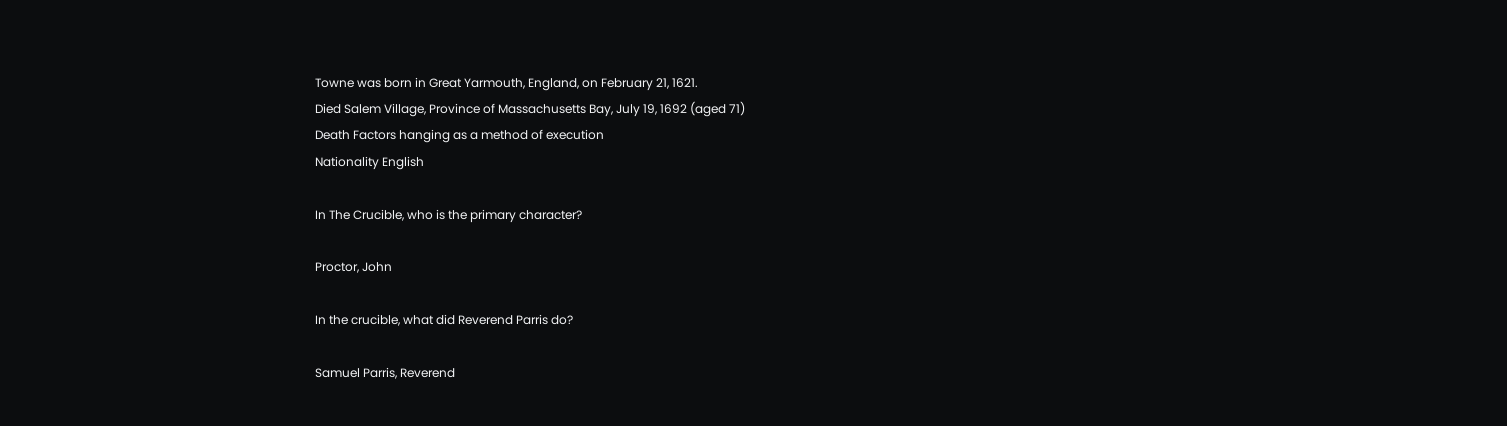Towne was born in Great Yarmouth, England, on February 21, 1621.
Died Salem Village, Province of Massachusetts Bay, July 19, 1692 (aged 71)
Death Factors hanging as a method of execution
Nationality English

In The Crucible, who is the primary character?

Proctor, John

In the crucible, what did Reverend Parris do?

Samuel Parris, Reverend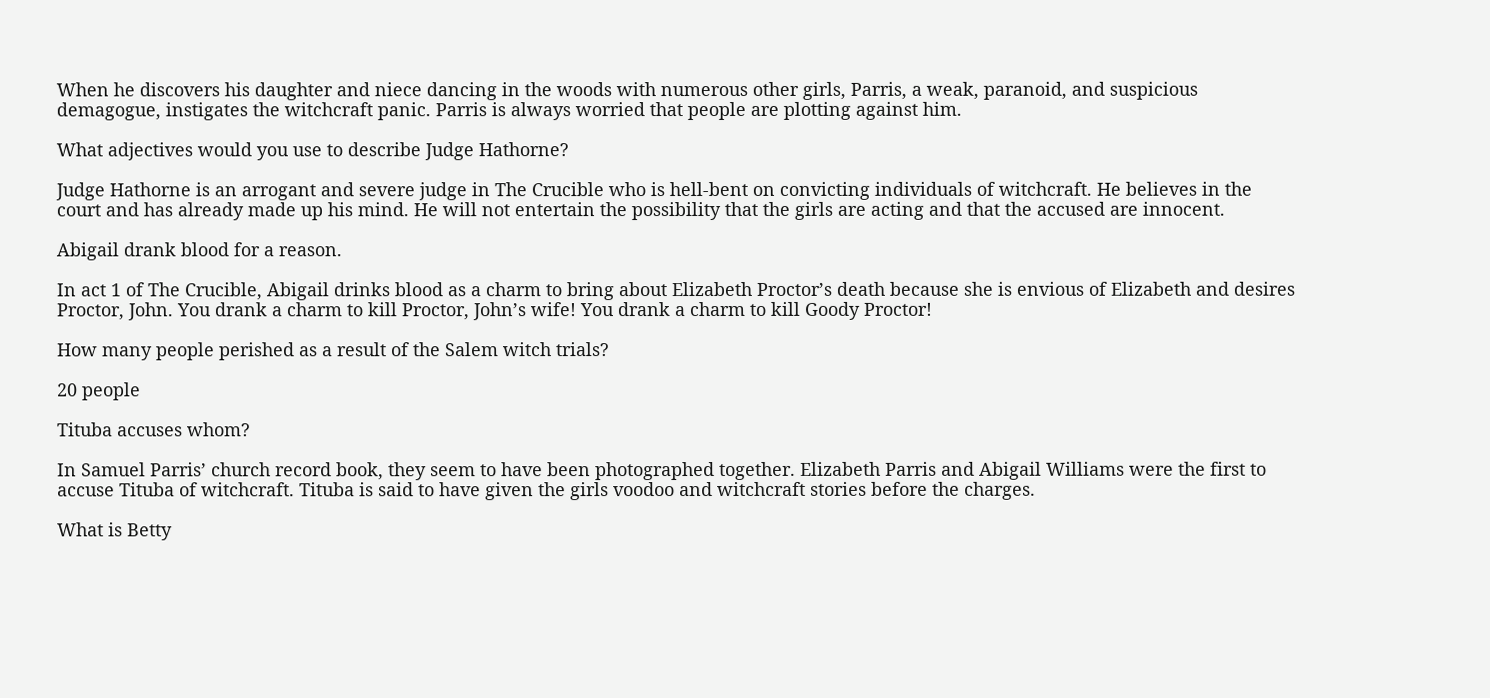When he discovers his daughter and niece dancing in the woods with numerous other girls, Parris, a weak, paranoid, and suspicious demagogue, instigates the witchcraft panic. Parris is always worried that people are plotting against him.

What adjectives would you use to describe Judge Hathorne?

Judge Hathorne is an arrogant and severe judge in The Crucible who is hell-bent on convicting individuals of witchcraft. He believes in the court and has already made up his mind. He will not entertain the possibility that the girls are acting and that the accused are innocent.

Abigail drank blood for a reason.

In act 1 of The Crucible, Abigail drinks blood as a charm to bring about Elizabeth Proctor’s death because she is envious of Elizabeth and desires Proctor, John. You drank a charm to kill Proctor, John’s wife! You drank a charm to kill Goody Proctor!

How many people perished as a result of the Salem witch trials?

20 people

Tituba accuses whom?

In Samuel Parris’ church record book, they seem to have been photographed together. Elizabeth Parris and Abigail Williams were the first to accuse Tituba of witchcraft. Tituba is said to have given the girls voodoo and witchcraft stories before the charges.

What is Betty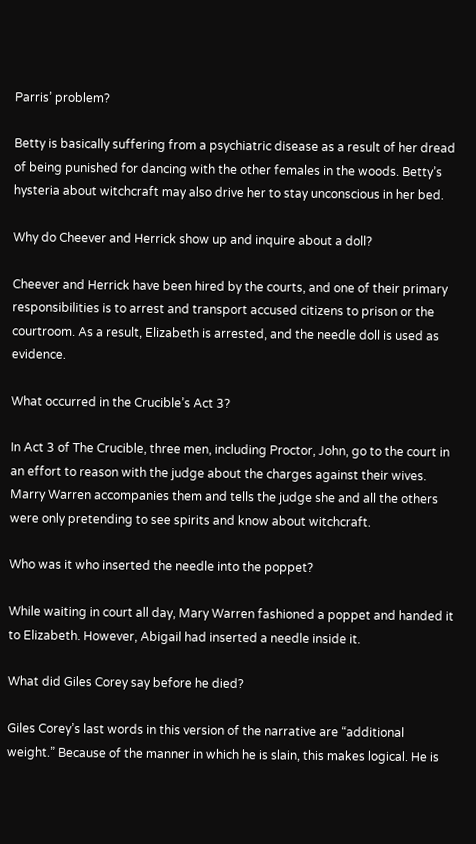Parris’ problem?

Betty is basically suffering from a psychiatric disease as a result of her dread of being punished for dancing with the other females in the woods. Betty’s hysteria about witchcraft may also drive her to stay unconscious in her bed.

Why do Cheever and Herrick show up and inquire about a doll?

Cheever and Herrick have been hired by the courts, and one of their primary responsibilities is to arrest and transport accused citizens to prison or the courtroom. As a result, Elizabeth is arrested, and the needle doll is used as evidence.

What occurred in the Crucible’s Act 3?

In Act 3 of The Crucible, three men, including Proctor, John, go to the court in an effort to reason with the judge about the charges against their wives. Marry Warren accompanies them and tells the judge she and all the others were only pretending to see spirits and know about witchcraft.

Who was it who inserted the needle into the poppet?

While waiting in court all day, Mary Warren fashioned a poppet and handed it to Elizabeth. However, Abigail had inserted a needle inside it.

What did Giles Corey say before he died?

Giles Corey’s last words in this version of the narrative are “additional weight.” Because of the manner in which he is slain, this makes logical. He is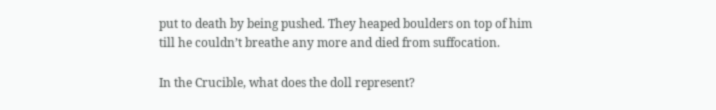put to death by being pushed. They heaped boulders on top of him till he couldn’t breathe any more and died from suffocation.

In the Crucible, what does the doll represent?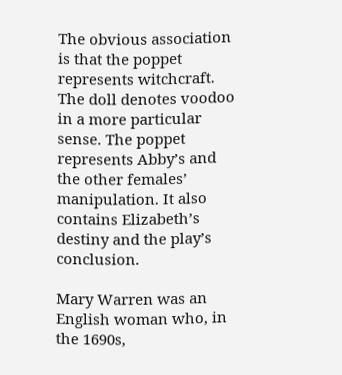The obvious association is that the poppet represents witchcraft. The doll denotes voodoo in a more particular sense. The poppet represents Abby’s and the other females’ manipulation. It also contains Elizabeth’s destiny and the play’s conclusion.

Mary Warren was an English woman who, in the 1690s,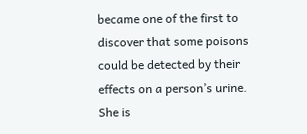became one of the first to discover that some poisons could be detected by their effects on a person’s urine. She is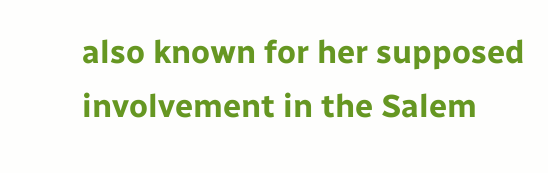also known for her supposed involvement in the Salem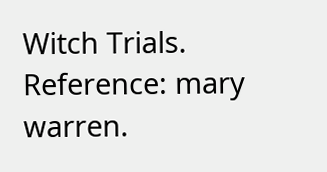Witch Trials. Reference: mary warren.